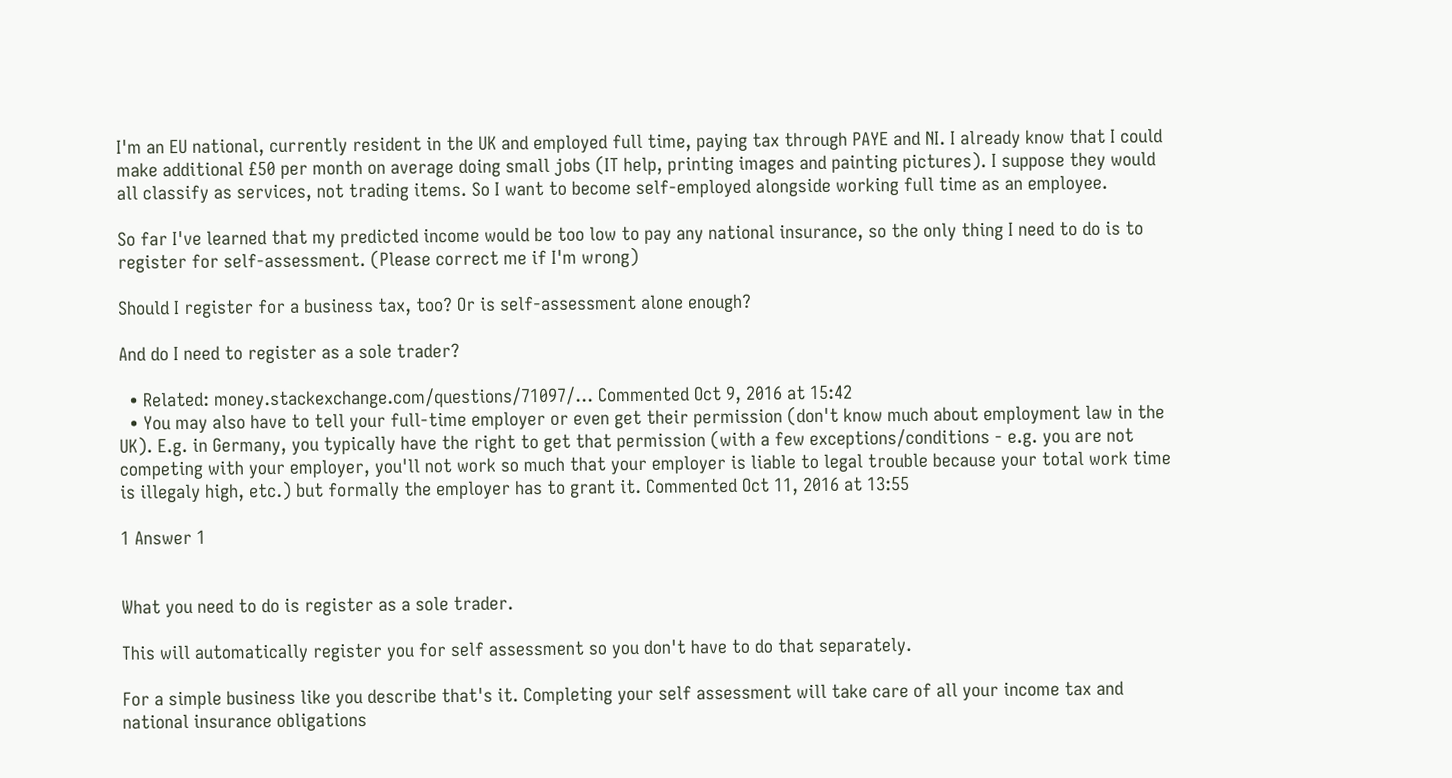I'm an EU national, currently resident in the UK and employed full time, paying tax through PAYE and NI. I already know that I could make additional £50 per month on average doing small jobs (IT help, printing images and painting pictures). I suppose they would all classify as services, not trading items. So I want to become self-employed alongside working full time as an employee.

So far I've learned that my predicted income would be too low to pay any national insurance, so the only thing I need to do is to register for self-assessment. (Please correct me if I'm wrong)

Should I register for a business tax, too? Or is self-assessment alone enough?

And do I need to register as a sole trader?

  • Related: money.stackexchange.com/questions/71097/… Commented Oct 9, 2016 at 15:42
  • You may also have to tell your full-time employer or even get their permission (don't know much about employment law in the UK). E.g. in Germany, you typically have the right to get that permission (with a few exceptions/conditions - e.g. you are not competing with your employer, you'll not work so much that your employer is liable to legal trouble because your total work time is illegaly high, etc.) but formally the employer has to grant it. Commented Oct 11, 2016 at 13:55

1 Answer 1


What you need to do is register as a sole trader.

This will automatically register you for self assessment so you don't have to do that separately.

For a simple business like you describe that's it. Completing your self assessment will take care of all your income tax and national insurance obligations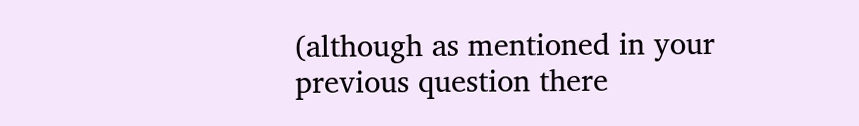(although as mentioned in your previous question there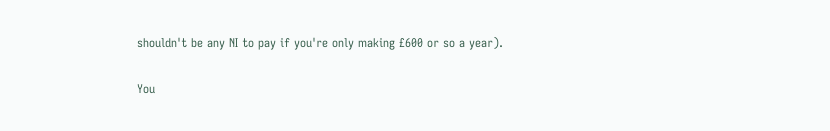shouldn't be any NI to pay if you're only making £600 or so a year).

You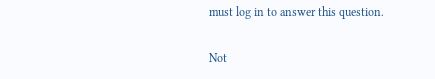must log in to answer this question.

Not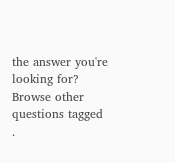the answer you're looking for? Browse other questions tagged .